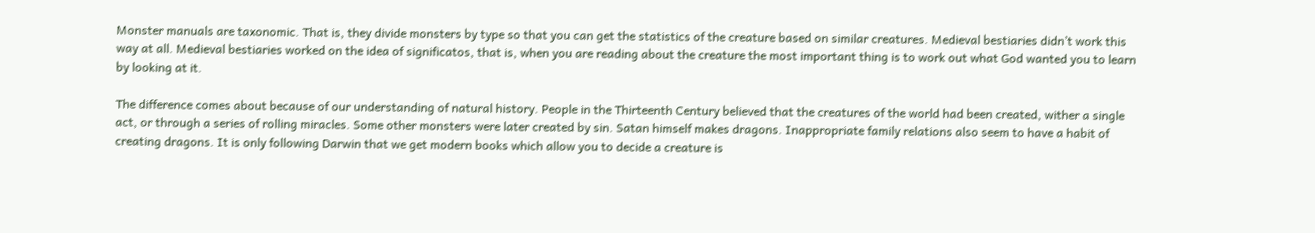Monster manuals are taxonomic. That is, they divide monsters by type so that you can get the statistics of the creature based on similar creatures. Medieval bestiaries didn’t work this way at all. Medieval bestiaries worked on the idea of significatos, that is, when you are reading about the creature the most important thing is to work out what God wanted you to learn by looking at it.

The difference comes about because of our understanding of natural history. People in the Thirteenth Century believed that the creatures of the world had been created, wither a single act, or through a series of rolling miracles. Some other monsters were later created by sin. Satan himself makes dragons. Inappropriate family relations also seem to have a habit of creating dragons. It is only following Darwin that we get modern books which allow you to decide a creature is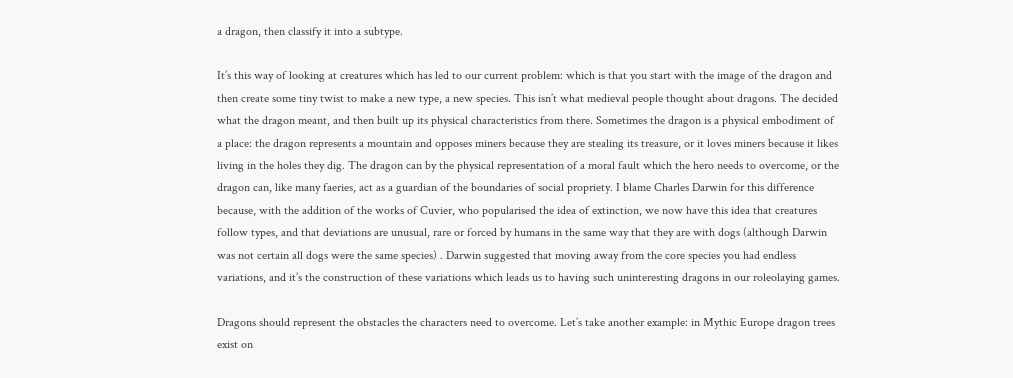a dragon, then classify it into a subtype.

It’s this way of looking at creatures which has led to our current problem: which is that you start with the image of the dragon and then create some tiny twist to make a new type, a new species. This isn’t what medieval people thought about dragons. The decided what the dragon meant, and then built up its physical characteristics from there. Sometimes the dragon is a physical embodiment of a place: the dragon represents a mountain and opposes miners because they are stealing its treasure, or it loves miners because it likes living in the holes they dig. The dragon can by the physical representation of a moral fault which the hero needs to overcome, or the dragon can, like many faeries, act as a guardian of the boundaries of social propriety. I blame Charles Darwin for this difference because, with the addition of the works of Cuvier, who popularised the idea of extinction, we now have this idea that creatures follow types, and that deviations are unusual, rare or forced by humans in the same way that they are with dogs (although Darwin was not certain all dogs were the same species) . Darwin suggested that moving away from the core species you had endless variations, and it’s the construction of these variations which leads us to having such uninteresting dragons in our roleolaying games.

Dragons should represent the obstacles the characters need to overcome. Let’s take another example: in Mythic Europe dragon trees exist on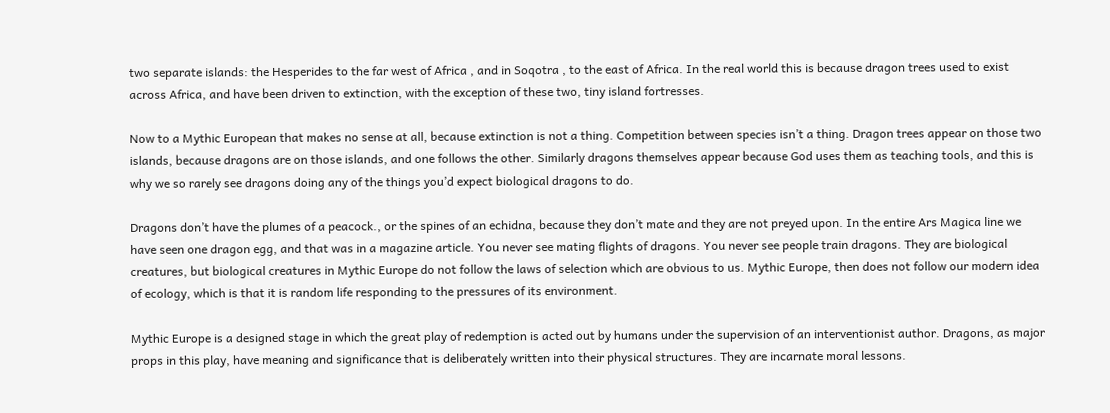two separate islands: the Hesperides to the far west of Africa , and in Soqotra , to the east of Africa. In the real world this is because dragon trees used to exist across Africa, and have been driven to extinction, with the exception of these two, tiny island fortresses.

Now to a Mythic European that makes no sense at all, because extinction is not a thing. Competition between species isn’t a thing. Dragon trees appear on those two islands, because dragons are on those islands, and one follows the other. Similarly dragons themselves appear because God uses them as teaching tools, and this is why we so rarely see dragons doing any of the things you’d expect biological dragons to do.

Dragons don’t have the plumes of a peacock., or the spines of an echidna, because they don’t mate and they are not preyed upon. In the entire Ars Magica line we have seen one dragon egg, and that was in a magazine article. You never see mating flights of dragons. You never see people train dragons. They are biological creatures, but biological creatures in Mythic Europe do not follow the laws of selection which are obvious to us. Mythic Europe, then does not follow our modern idea of ecology, which is that it is random life responding to the pressures of its environment.

Mythic Europe is a designed stage in which the great play of redemption is acted out by humans under the supervision of an interventionist author. Dragons, as major props in this play, have meaning and significance that is deliberately written into their physical structures. They are incarnate moral lessons.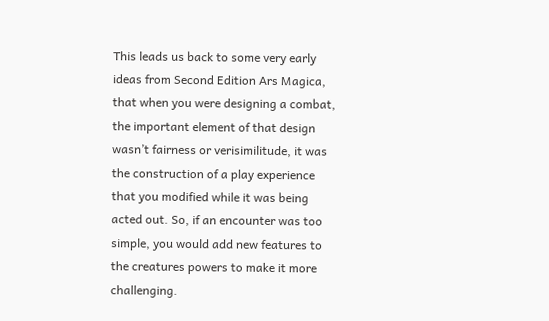This leads us back to some very early ideas from Second Edition Ars Magica, that when you were designing a combat, the important element of that design wasn’t fairness or verisimilitude, it was the construction of a play experience that you modified while it was being acted out. So, if an encounter was too simple, you would add new features to the creatures powers to make it more challenging.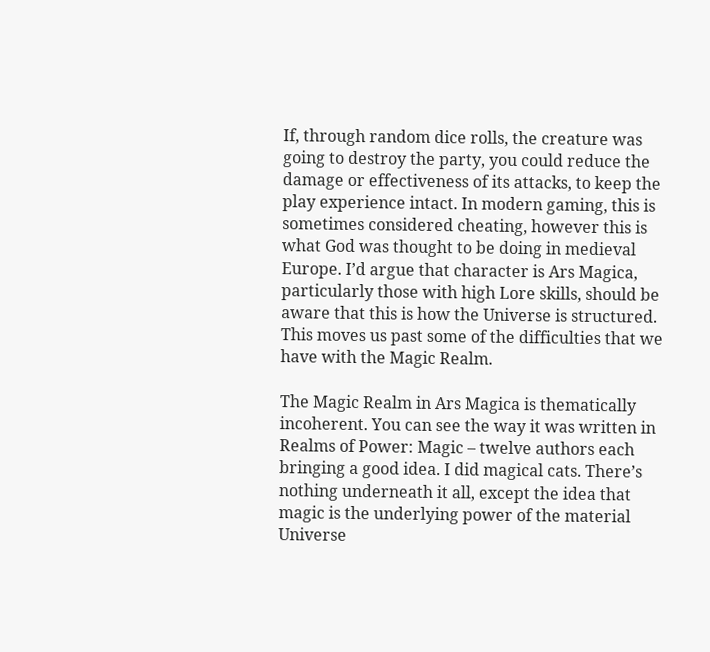If, through random dice rolls, the creature was going to destroy the party, you could reduce the damage or effectiveness of its attacks, to keep the play experience intact. In modern gaming, this is sometimes considered cheating, however this is what God was thought to be doing in medieval Europe. I’d argue that character is Ars Magica, particularly those with high Lore skills, should be aware that this is how the Universe is structured. This moves us past some of the difficulties that we have with the Magic Realm.

The Magic Realm in Ars Magica is thematically incoherent. You can see the way it was written in Realms of Power: Magic – twelve authors each bringing a good idea. I did magical cats. There’s nothing underneath it all, except the idea that magic is the underlying power of the material Universe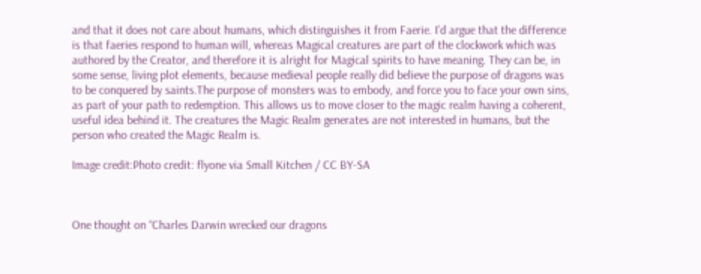and that it does not care about humans, which distinguishes it from Faerie. I’d argue that the difference is that faeries respond to human will, whereas Magical creatures are part of the clockwork which was authored by the Creator, and therefore it is alright for Magical spirits to have meaning. They can be, in some sense, living plot elements, because medieval people really did believe the purpose of dragons was to be conquered by saints.The purpose of monsters was to embody, and force you to face your own sins, as part of your path to redemption. This allows us to move closer to the magic realm having a coherent, useful idea behind it. The creatures the Magic Realm generates are not interested in humans, but the person who created the Magic Realm is.

Image credit:Photo credit: flyone via Small Kitchen / CC BY-SA



One thought on “Charles Darwin wrecked our dragons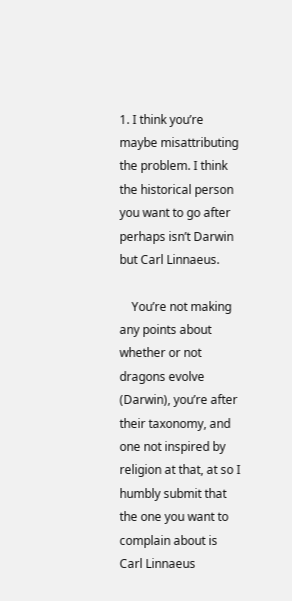1. I think you’re maybe misattributing the problem. I think the historical person you want to go after perhaps isn’t Darwin but Carl Linnaeus.

    You’re not making any points about whether or not dragons evolve (Darwin), you’re after their taxonomy, and one not inspired by religion at that, at so I humbly submit that the one you want to complain about is Carl Linnaeus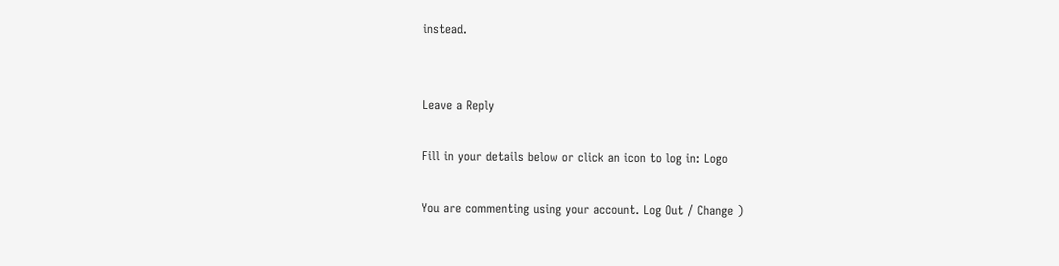instead.


Leave a Reply

Fill in your details below or click an icon to log in: Logo

You are commenting using your account. Log Out / Change )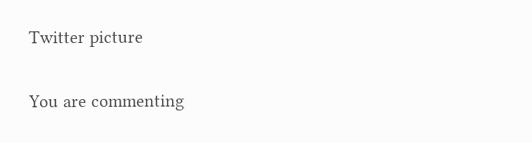Twitter picture

You are commenting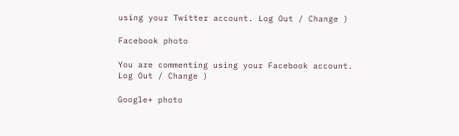using your Twitter account. Log Out / Change )

Facebook photo

You are commenting using your Facebook account. Log Out / Change )

Google+ photo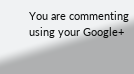You are commenting using your Google+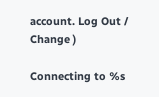account. Log Out / Change )

Connecting to %s